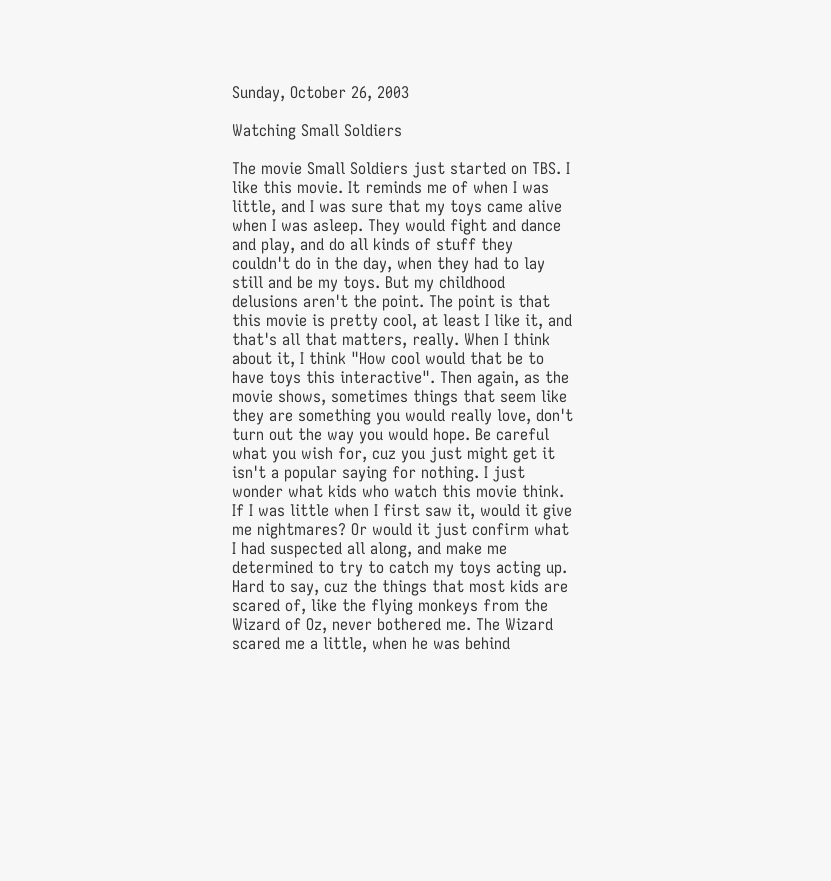Sunday, October 26, 2003

Watching Small Soldiers

The movie Small Soldiers just started on TBS. I like this movie. It reminds me of when I was little, and I was sure that my toys came alive when I was asleep. They would fight and dance and play, and do all kinds of stuff they couldn't do in the day, when they had to lay still and be my toys. But my childhood delusions aren't the point. The point is that this movie is pretty cool, at least I like it, and that's all that matters, really. When I think about it, I think "How cool would that be to have toys this interactive". Then again, as the movie shows, sometimes things that seem like they are something you would really love, don't turn out the way you would hope. Be careful what you wish for, cuz you just might get it isn't a popular saying for nothing. I just wonder what kids who watch this movie think. If I was little when I first saw it, would it give me nightmares? Or would it just confirm what I had suspected all along, and make me determined to try to catch my toys acting up. Hard to say, cuz the things that most kids are scared of, like the flying monkeys from the Wizard of Oz, never bothered me. The Wizard scared me a little, when he was behind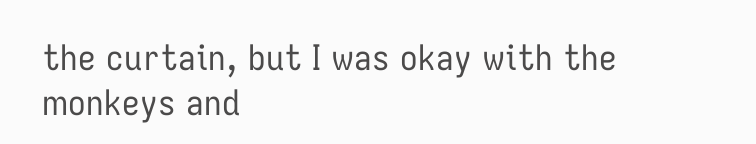the curtain, but I was okay with the monkeys and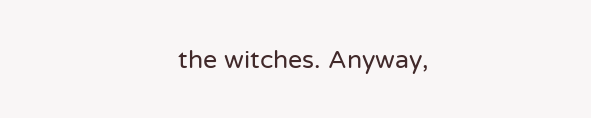the witches. Anyway,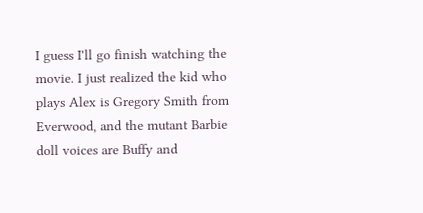I guess I'll go finish watching the movie. I just realized the kid who plays Alex is Gregory Smith from Everwood, and the mutant Barbie doll voices are Buffy and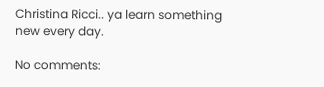Christina Ricci.. ya learn something new every day.

No comments: